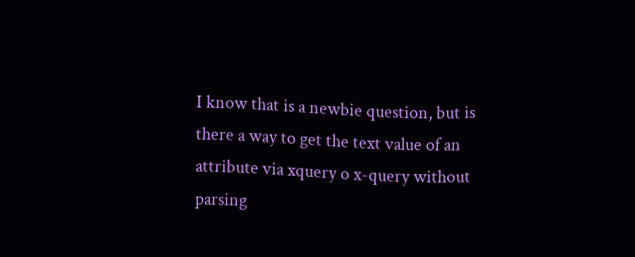I know that is a newbie question, but is there a way to get the text value of an attribute via xquery o x-query without parsing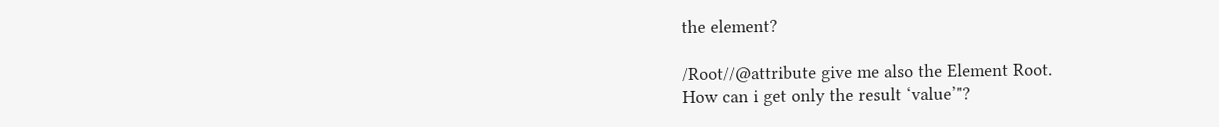the element?

/Root//@attribute give me also the Element Root.
How can i get only the result ‘value’"?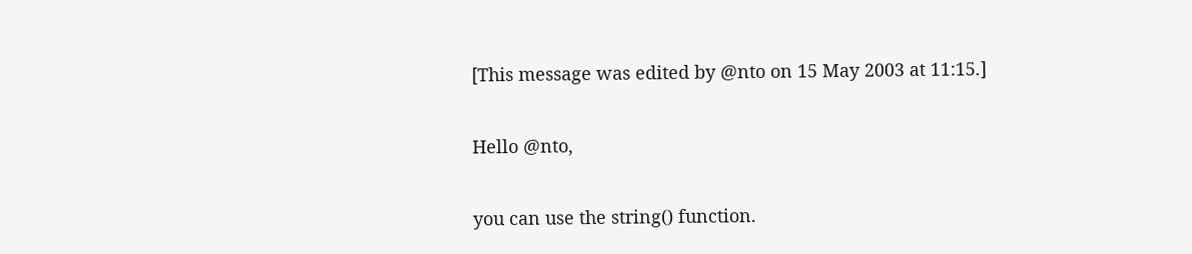[This message was edited by @nto on 15 May 2003 at 11:15.]

Hello @nto,

you can use the string() function.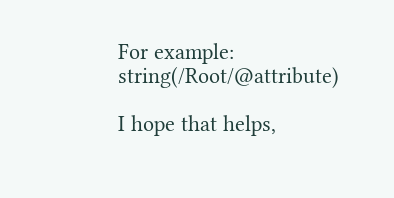For example: string(/Root/@attribute)

I hope that helps,